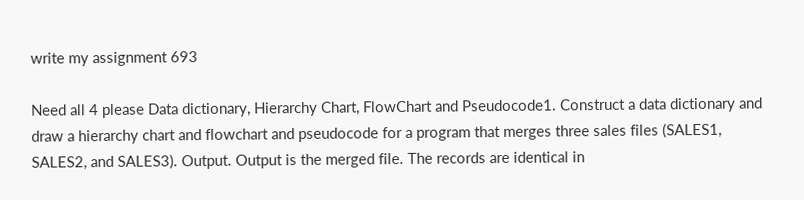write my assignment 693

Need all 4 please Data dictionary, Hierarchy Chart, FlowChart and Pseudocode1. Construct a data dictionary and draw a hierarchy chart and flowchart and pseudocode for a program that merges three sales files (SALES1, SALES2, and SALES3). Output. Output is the merged file. The records are identical in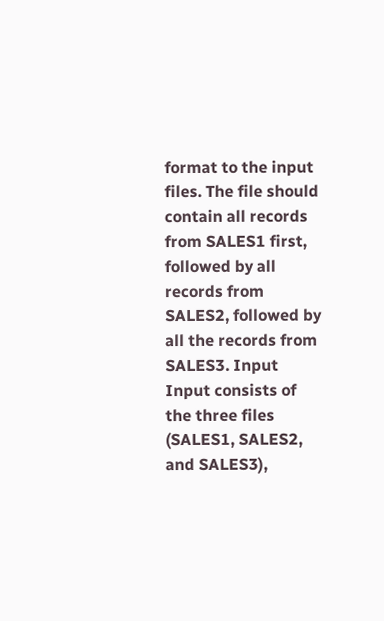format to the input files. The file should contain all records from SALES1 first, followed by all records from SALES2, followed by all the records from SALES3. Input Input consists of the three files (SALES1, SALES2, and SALES3),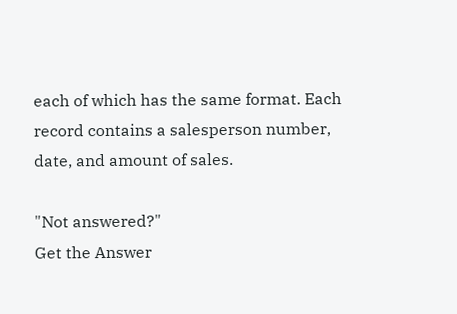each of which has the same format. Each record contains a salesperson number, date, and amount of sales.

"Not answered?"
Get the Answer